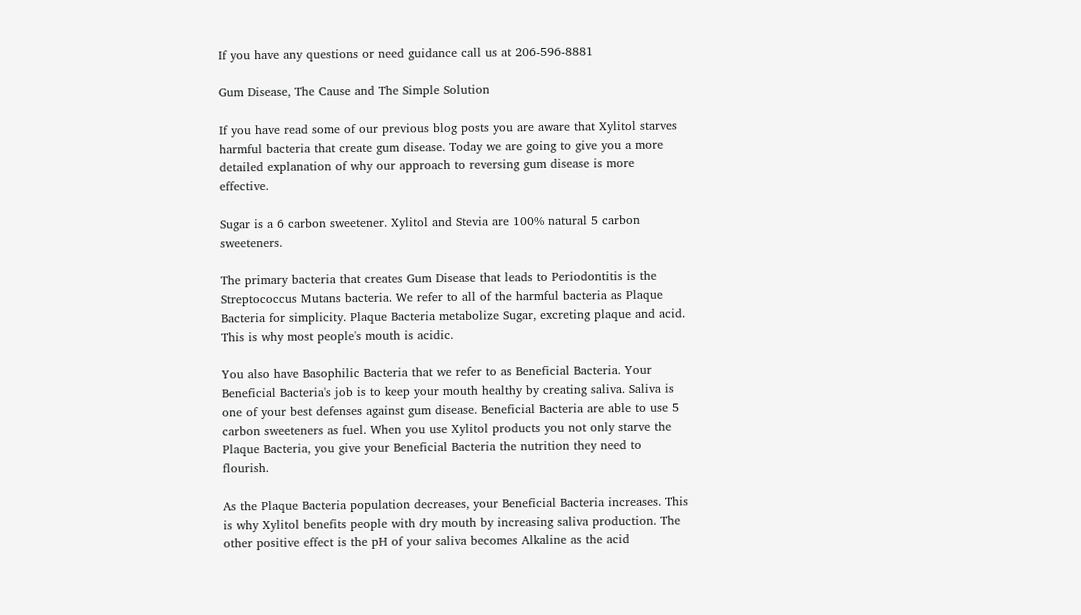If you have any questions or need guidance call us at 206-596-8881

Gum Disease, The Cause and The Simple Solution

If you have read some of our previous blog posts you are aware that Xylitol starves harmful bacteria that create gum disease. Today we are going to give you a more detailed explanation of why our approach to reversing gum disease is more effective.

Sugar is a 6 carbon sweetener. Xylitol and Stevia are 100% natural 5 carbon sweeteners.

The primary bacteria that creates Gum Disease that leads to Periodontitis is the Streptococcus Mutans bacteria. We refer to all of the harmful bacteria as Plaque Bacteria for simplicity. Plaque Bacteria metabolize Sugar, excreting plaque and acid. This is why most people's mouth is acidic.

You also have Basophilic Bacteria that we refer to as Beneficial Bacteria. Your Beneficial Bacteria's job is to keep your mouth healthy by creating saliva. Saliva is one of your best defenses against gum disease. Beneficial Bacteria are able to use 5 carbon sweeteners as fuel. When you use Xylitol products you not only starve the Plaque Bacteria, you give your Beneficial Bacteria the nutrition they need to flourish.

As the Plaque Bacteria population decreases, your Beneficial Bacteria increases. This is why Xylitol benefits people with dry mouth by increasing saliva production. The other positive effect is the pH of your saliva becomes Alkaline as the acid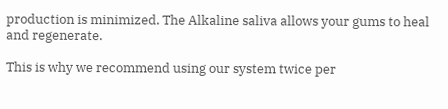production is minimized. The Alkaline saliva allows your gums to heal and regenerate.

This is why we recommend using our system twice per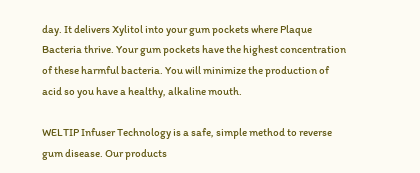day. It delivers Xylitol into your gum pockets where Plaque Bacteria thrive. Your gum pockets have the highest concentration of these harmful bacteria. You will minimize the production of acid so you have a healthy, alkaline mouth.

WELTIP Infuser Technology is a safe, simple method to reverse gum disease. Our products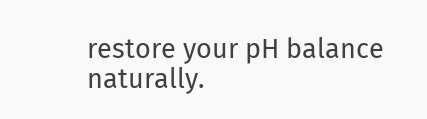restore your pH balance naturally.